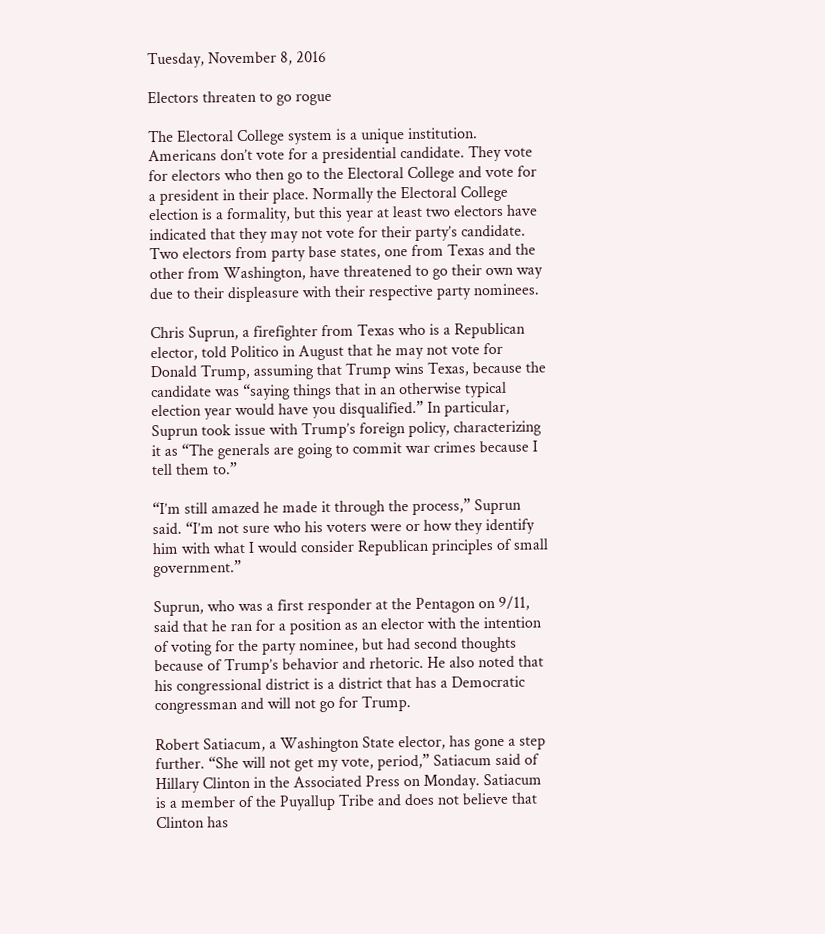Tuesday, November 8, 2016

Electors threaten to go rogue

The Electoral College system is a unique institution. Americans don’t vote for a presidential candidate. They vote for electors who then go to the Electoral College and vote for a president in their place. Normally the Electoral College election is a formality, but this year at least two electors have indicated that they may not vote for their party’s candidate. Two electors from party base states, one from Texas and the other from Washington, have threatened to go their own way due to their displeasure with their respective party nominees.

Chris Suprun, a firefighter from Texas who is a Republican elector, told Politico in August that he may not vote for Donald Trump, assuming that Trump wins Texas, because the candidate was “saying things that in an otherwise typical election year would have you disqualified.” In particular, Suprun took issue with Trump’s foreign policy, characterizing it as “The generals are going to commit war crimes because I tell them to.”

“I’m still amazed he made it through the process,” Suprun said. “I’m not sure who his voters were or how they identify him with what I would consider Republican principles of small government.”

Suprun, who was a first responder at the Pentagon on 9/11, said that he ran for a position as an elector with the intention of voting for the party nominee, but had second thoughts because of Trump’s behavior and rhetoric. He also noted that his congressional district is a district that has a Democratic congressman and will not go for Trump.

Robert Satiacum, a Washington State elector, has gone a step further. “She will not get my vote, period,” Satiacum said of Hillary Clinton in the Associated Press on Monday. Satiacum is a member of the Puyallup Tribe and does not believe that Clinton has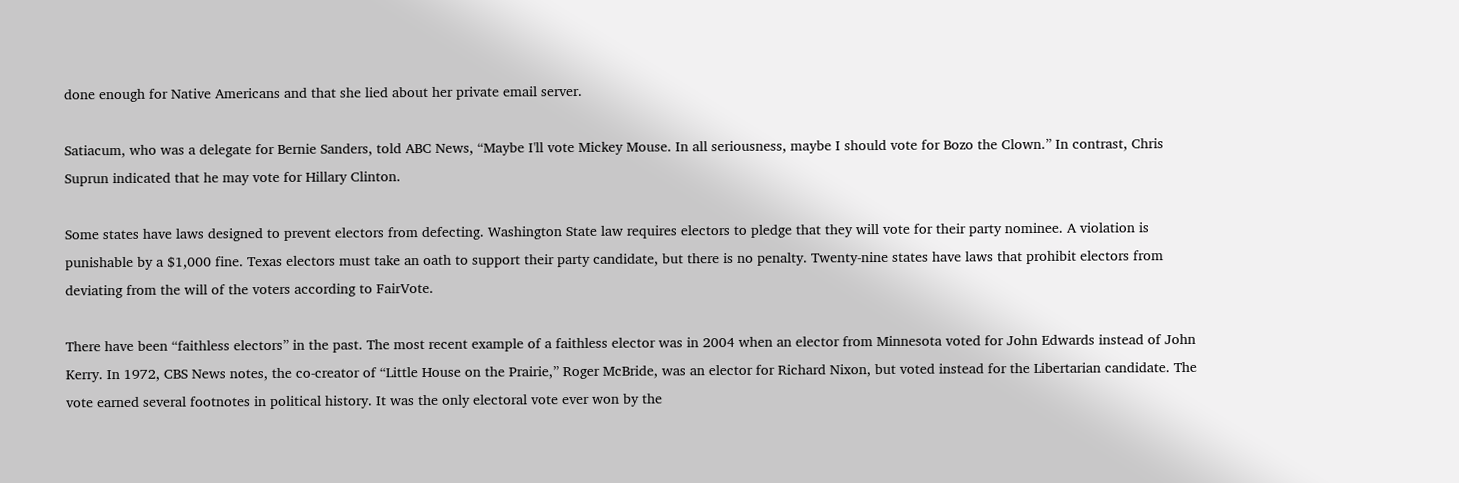done enough for Native Americans and that she lied about her private email server.

Satiacum, who was a delegate for Bernie Sanders, told ABC News, “Maybe I'll vote Mickey Mouse. In all seriousness, maybe I should vote for Bozo the Clown.” In contrast, Chris Suprun indicated that he may vote for Hillary Clinton.

Some states have laws designed to prevent electors from defecting. Washington State law requires electors to pledge that they will vote for their party nominee. A violation is punishable by a $1,000 fine. Texas electors must take an oath to support their party candidate, but there is no penalty. Twenty-nine states have laws that prohibit electors from deviating from the will of the voters according to FairVote.

There have been “faithless electors” in the past. The most recent example of a faithless elector was in 2004 when an elector from Minnesota voted for John Edwards instead of John Kerry. In 1972, CBS News notes, the co-creator of “Little House on the Prairie,” Roger McBride, was an elector for Richard Nixon, but voted instead for the Libertarian candidate. The vote earned several footnotes in political history. It was the only electoral vote ever won by the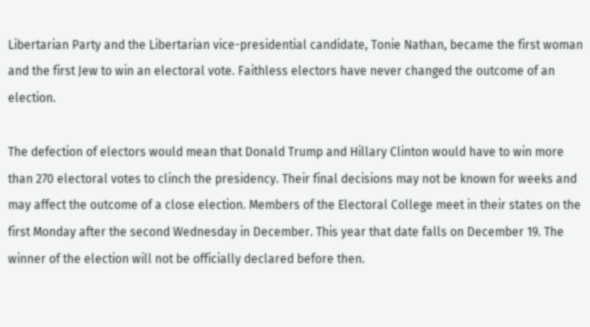Libertarian Party and the Libertarian vice-presidential candidate, Tonie Nathan, became the first woman and the first Jew to win an electoral vote. Faithless electors have never changed the outcome of an election.

The defection of electors would mean that Donald Trump and Hillary Clinton would have to win more than 270 electoral votes to clinch the presidency. Their final decisions may not be known for weeks and may affect the outcome of a close election. Members of the Electoral College meet in their states on the first Monday after the second Wednesday in December. This year that date falls on December 19. The winner of the election will not be officially declared before then.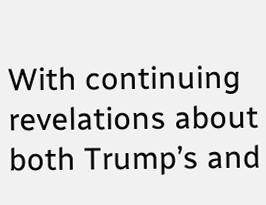With continuing revelations about both Trump’s and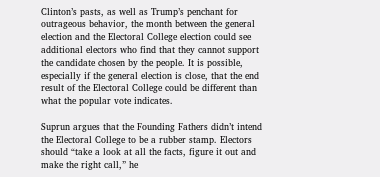Clinton’s pasts, as well as Trump’s penchant for outrageous behavior, the month between the general election and the Electoral College election could see additional electors who find that they cannot support the candidate chosen by the people. It is possible, especially if the general election is close, that the end result of the Electoral College could be different than what the popular vote indicates.

Suprun argues that the Founding Fathers didn’t intend the Electoral College to be a rubber stamp. Electors should “take a look at all the facts, figure it out and make the right call,” he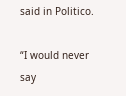said in Politico.

“I would never say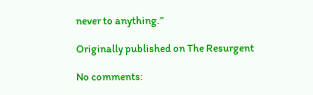never to anything.”

Originally published on The Resurgent

No comments: